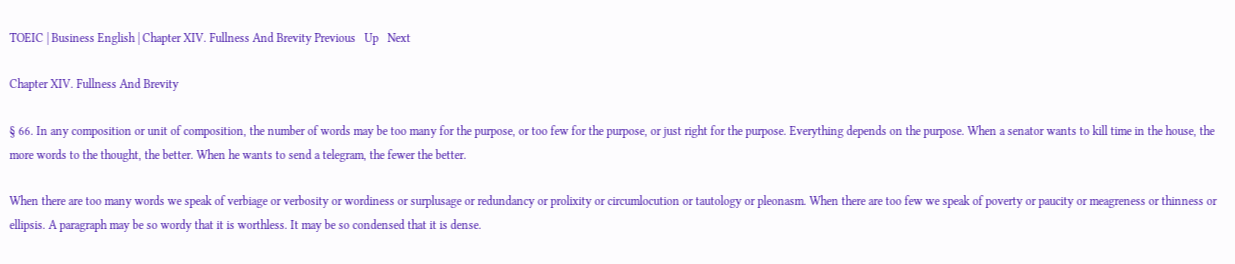TOEIC | Business English | Chapter XIV. Fullness And Brevity Previous   Up   Next

Chapter XIV. Fullness And Brevity

§ 66. In any composition or unit of composition, the number of words may be too many for the purpose, or too few for the purpose, or just right for the purpose. Everything depends on the purpose. When a senator wants to kill time in the house, the more words to the thought, the better. When he wants to send a telegram, the fewer the better.

When there are too many words we speak of verbiage or verbosity or wordiness or surplusage or redundancy or prolixity or circumlocution or tautology or pleonasm. When there are too few we speak of poverty or paucity or meagreness or thinness or ellipsis. A paragraph may be so wordy that it is worthless. It may be so condensed that it is dense.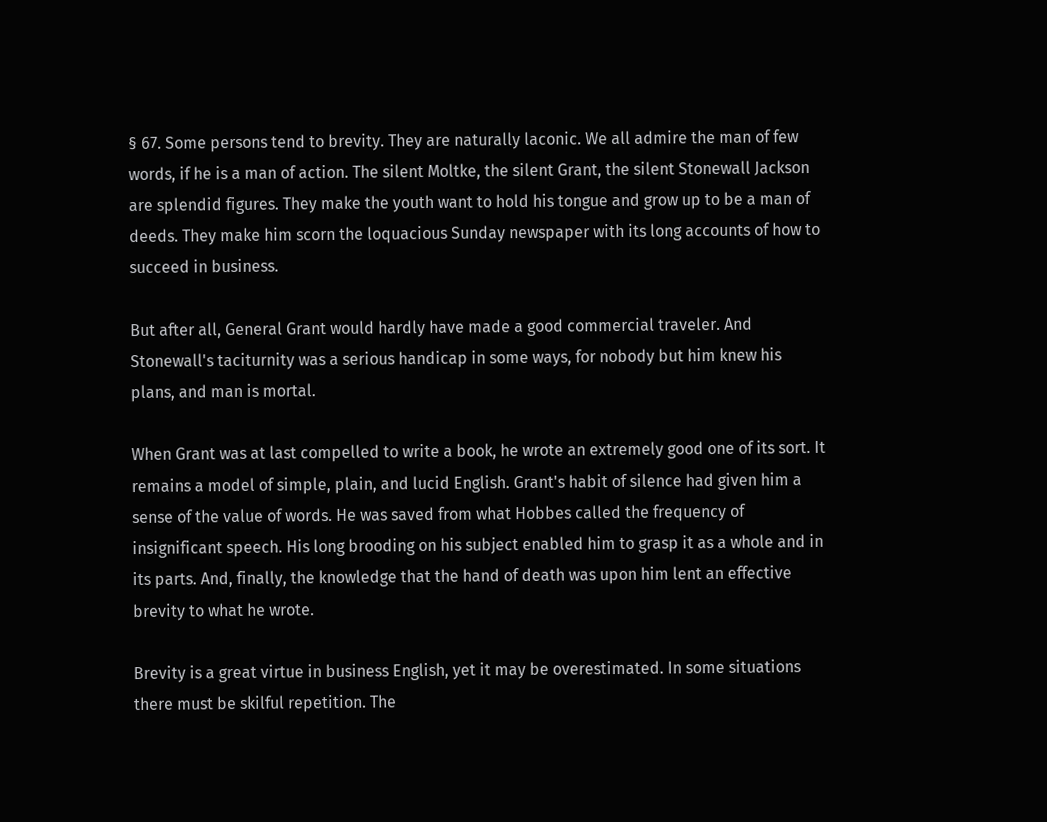§ 67. Some persons tend to brevity. They are naturally laconic. We all admire the man of few words, if he is a man of action. The silent Moltke, the silent Grant, the silent Stonewall Jackson are splendid figures. They make the youth want to hold his tongue and grow up to be a man of deeds. They make him scorn the loquacious Sunday newspaper with its long accounts of how to succeed in business.

But after all, General Grant would hardly have made a good commercial traveler. And Stonewall's taciturnity was a serious handicap in some ways, for nobody but him knew his plans, and man is mortal.

When Grant was at last compelled to write a book, he wrote an extremely good one of its sort. It remains a model of simple, plain, and lucid English. Grant's habit of silence had given him a sense of the value of words. He was saved from what Hobbes called the frequency of insignificant speech. His long brooding on his subject enabled him to grasp it as a whole and in its parts. And, finally, the knowledge that the hand of death was upon him lent an effective brevity to what he wrote.

Brevity is a great virtue in business English, yet it may be overestimated. In some situations there must be skilful repetition. The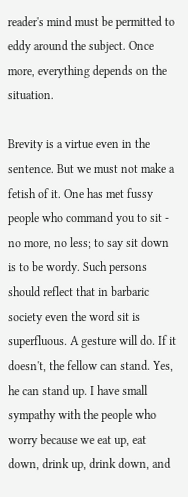reader's mind must be permitted to eddy around the subject. Once more, everything depends on the situation.

Brevity is a virtue even in the sentence. But we must not make a fetish of it. One has met fussy people who command you to sit - no more, no less; to say sit down is to be wordy. Such persons should reflect that in barbaric society even the word sit is superfluous. A gesture will do. If it doesn't, the fellow can stand. Yes, he can stand up. I have small sympathy with the people who worry because we eat up, eat down, drink up, drink down, and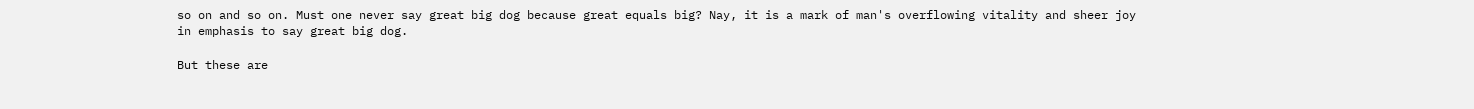so on and so on. Must one never say great big dog because great equals big? Nay, it is a mark of man's overflowing vitality and sheer joy in emphasis to say great big dog.

But these are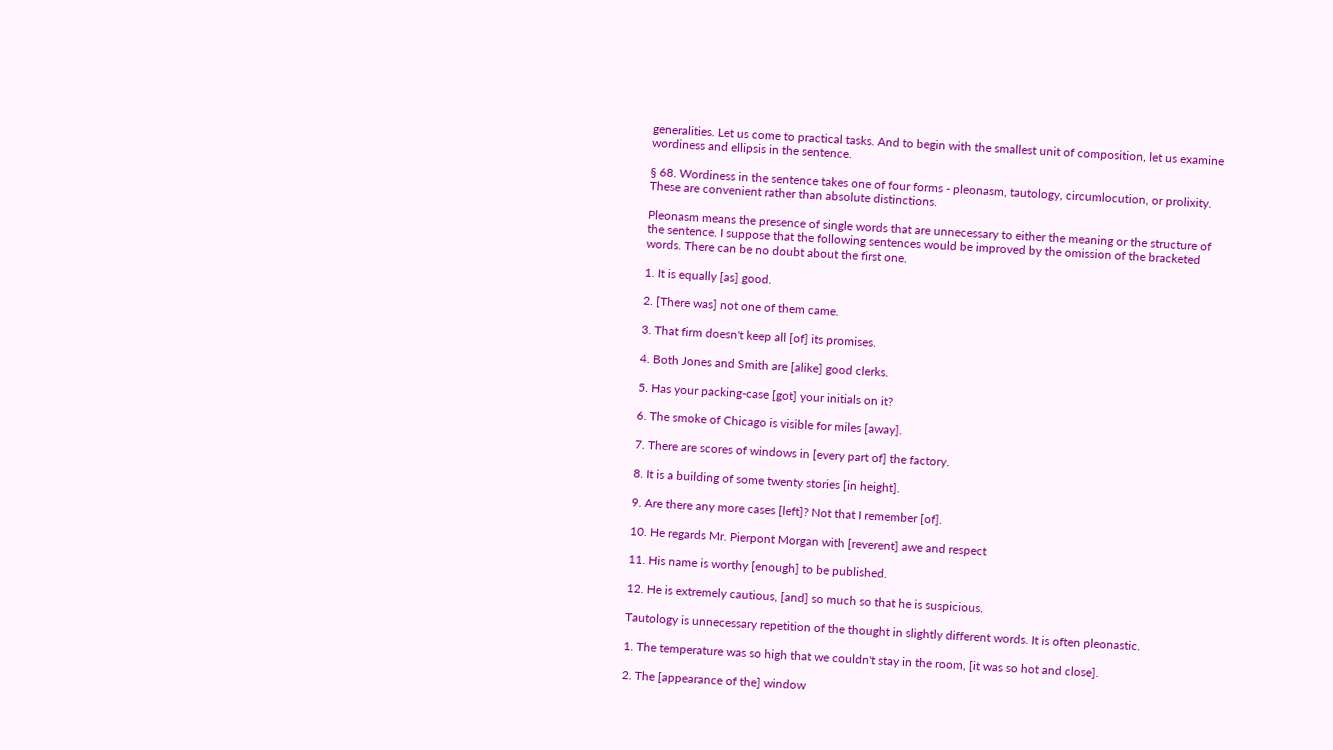generalities. Let us come to practical tasks. And to begin with the smallest unit of composition, let us examine wordiness and ellipsis in the sentence.

§ 68. Wordiness in the sentence takes one of four forms - pleonasm, tautology, circumlocution, or prolixity. These are convenient rather than absolute distinctions.

Pleonasm means the presence of single words that are unnecessary to either the meaning or the structure of the sentence. I suppose that the following sentences would be improved by the omission of the bracketed words. There can be no doubt about the first one.

1. It is equally [as] good.

2. [There was] not one of them came.

3. That firm doesn't keep all [of] its promises.

4. Both Jones and Smith are [alike] good clerks.

5. Has your packing-case [got] your initials on it?

6. The smoke of Chicago is visible for miles [away].

7. There are scores of windows in [every part of] the factory.

8. It is a building of some twenty stories [in height].

9. Are there any more cases [left]? Not that I remember [of].

10. He regards Mr. Pierpont Morgan with [reverent] awe and respect

11. His name is worthy [enough] to be published.

12. He is extremely cautious, [and] so much so that he is suspicious.

Tautology is unnecessary repetition of the thought in slightly different words. It is often pleonastic.

1. The temperature was so high that we couldn't stay in the room, [it was so hot and close].

2. The [appearance of the] window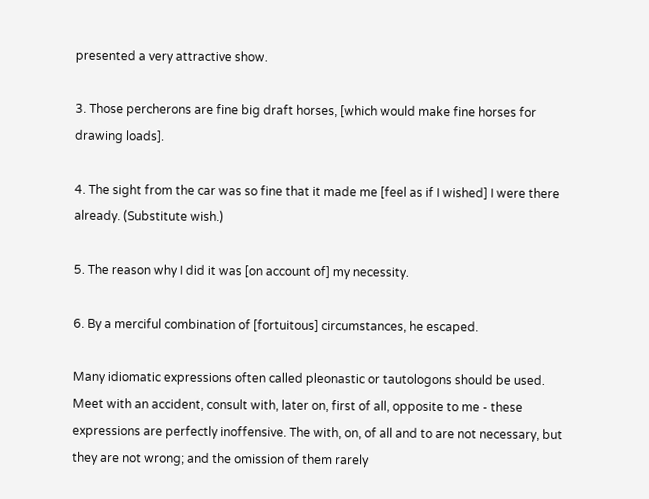presented a very attractive show.

3. Those percherons are fine big draft horses, [which would make fine horses for drawing loads].

4. The sight from the car was so fine that it made me [feel as if I wished] I were there already. (Substitute wish.)

5. The reason why I did it was [on account of] my necessity.

6. By a merciful combination of [fortuitous] circumstances, he escaped.

Many idiomatic expressions often called pleonastic or tautologons should be used. Meet with an accident, consult with, later on, first of all, opposite to me - these expressions are perfectly inoffensive. The with, on, of all and to are not necessary, but they are not wrong; and the omission of them rarely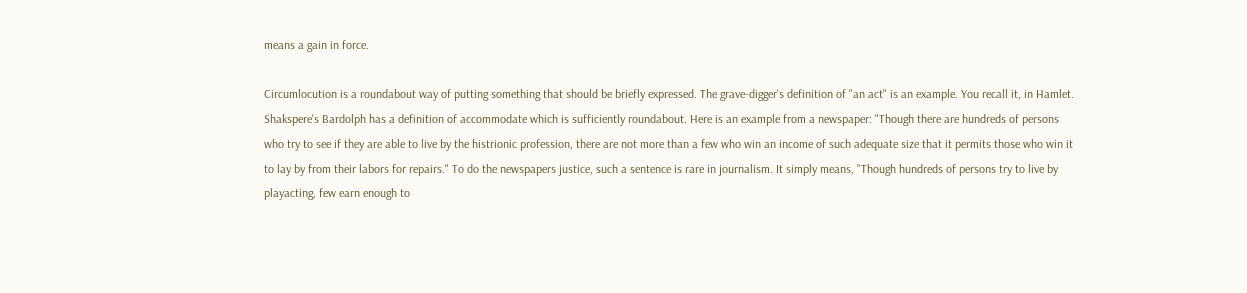means a gain in force.

Circumlocution is a roundabout way of putting something that should be briefly expressed. The grave-digger's definition of "an act" is an example. You recall it, in Hamlet. Shakspere's Bardolph has a definition of accommodate which is sufficiently roundabout. Here is an example from a newspaper: "Though there are hundreds of persons who try to see if they are able to live by the histrionic profession, there are not more than a few who win an income of such adequate size that it permits those who win it to lay by from their labors for repairs." To do the newspapers justice, such a sentence is rare in journalism. It simply means, "Though hundreds of persons try to live by playacting, few earn enough to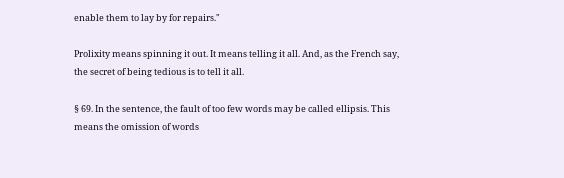enable them to lay by for repairs."

Prolixity means spinning it out. It means telling it all. And, as the French say, the secret of being tedious is to tell it all.

§ 69. In the sentence, the fault of too few words may be called ellipsis. This means the omission of words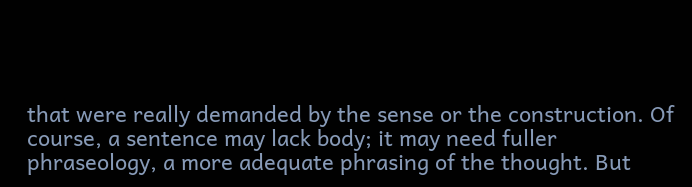that were really demanded by the sense or the construction. Of course, a sentence may lack body; it may need fuller phraseology, a more adequate phrasing of the thought. But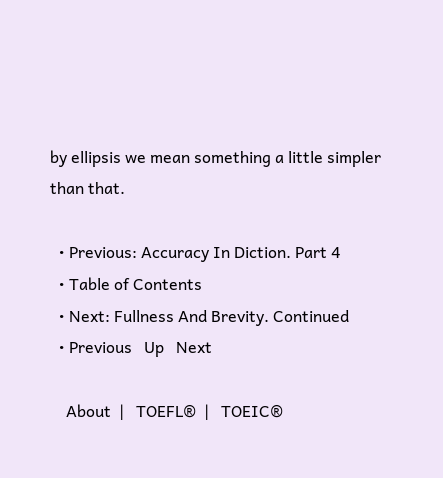by ellipsis we mean something a little simpler than that.

  • Previous: Accuracy In Diction. Part 4
  • Table of Contents
  • Next: Fullness And Brevity. Continued
  • Previous   Up   Next

    About  |   TOEFL®  |   TOEIC®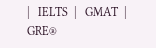|   IELTS  |   GMAT  |   GRE®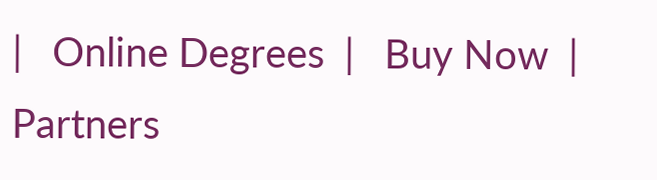|   Online Degrees  |   Buy Now  |   Partners